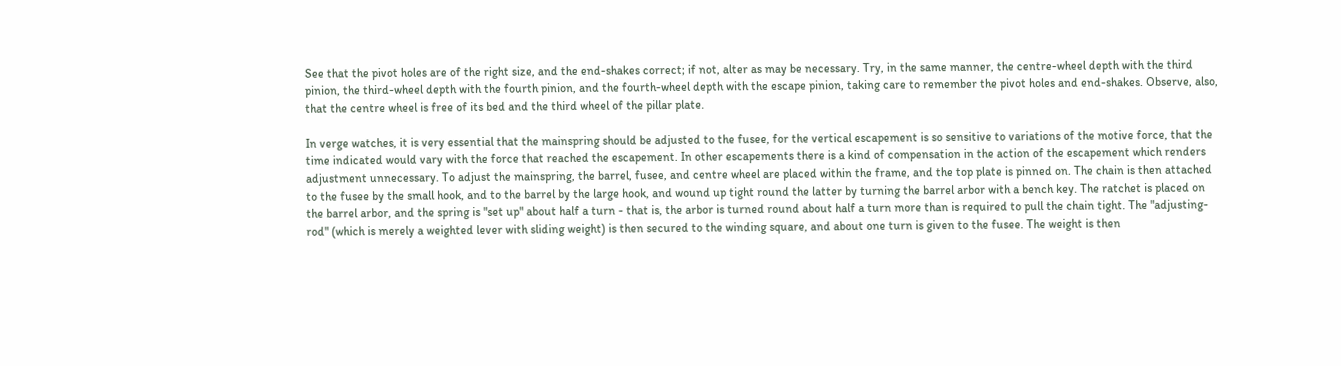See that the pivot holes are of the right size, and the end-shakes correct; if not, alter as may be necessary. Try, in the same manner, the centre-wheel depth with the third pinion, the third-wheel depth with the fourth pinion, and the fourth-wheel depth with the escape pinion, taking care to remember the pivot holes and end-shakes. Observe, also, that the centre wheel is free of its bed and the third wheel of the pillar plate.

In verge watches, it is very essential that the mainspring should be adjusted to the fusee, for the vertical escapement is so sensitive to variations of the motive force, that the time indicated would vary with the force that reached the escapement. In other escapements there is a kind of compensation in the action of the escapement which renders adjustment unnecessary. To adjust the mainspring, the barrel, fusee, and centre wheel are placed within the frame, and the top plate is pinned on. The chain is then attached to the fusee by the small hook, and to the barrel by the large hook, and wound up tight round the latter by turning the barrel arbor with a bench key. The ratchet is placed on the barrel arbor, and the spring is "set up" about half a turn - that is, the arbor is turned round about half a turn more than is required to pull the chain tight. The "adjusting-rod" (which is merely a weighted lever with sliding weight) is then secured to the winding square, and about one turn is given to the fusee. The weight is then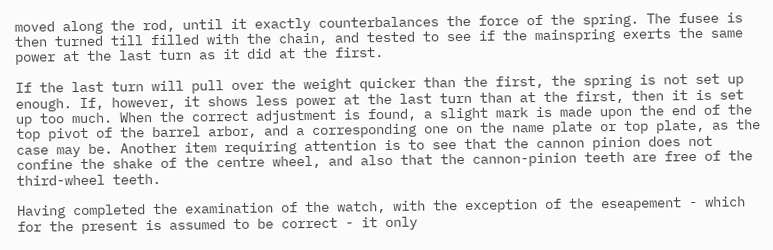moved along the rod, until it exactly counterbalances the force of the spring. The fusee is then turned till filled with the chain, and tested to see if the mainspring exerts the same power at the last turn as it did at the first.

If the last turn will pull over the weight quicker than the first, the spring is not set up enough. If, however, it shows less power at the last turn than at the first, then it is set up too much. When the correct adjustment is found, a slight mark is made upon the end of the top pivot of the barrel arbor, and a corresponding one on the name plate or top plate, as the case may be. Another item requiring attention is to see that the cannon pinion does not confine the shake of the centre wheel, and also that the cannon-pinion teeth are free of the third-wheel teeth.

Having completed the examination of the watch, with the exception of the eseapement - which for the present is assumed to be correct - it only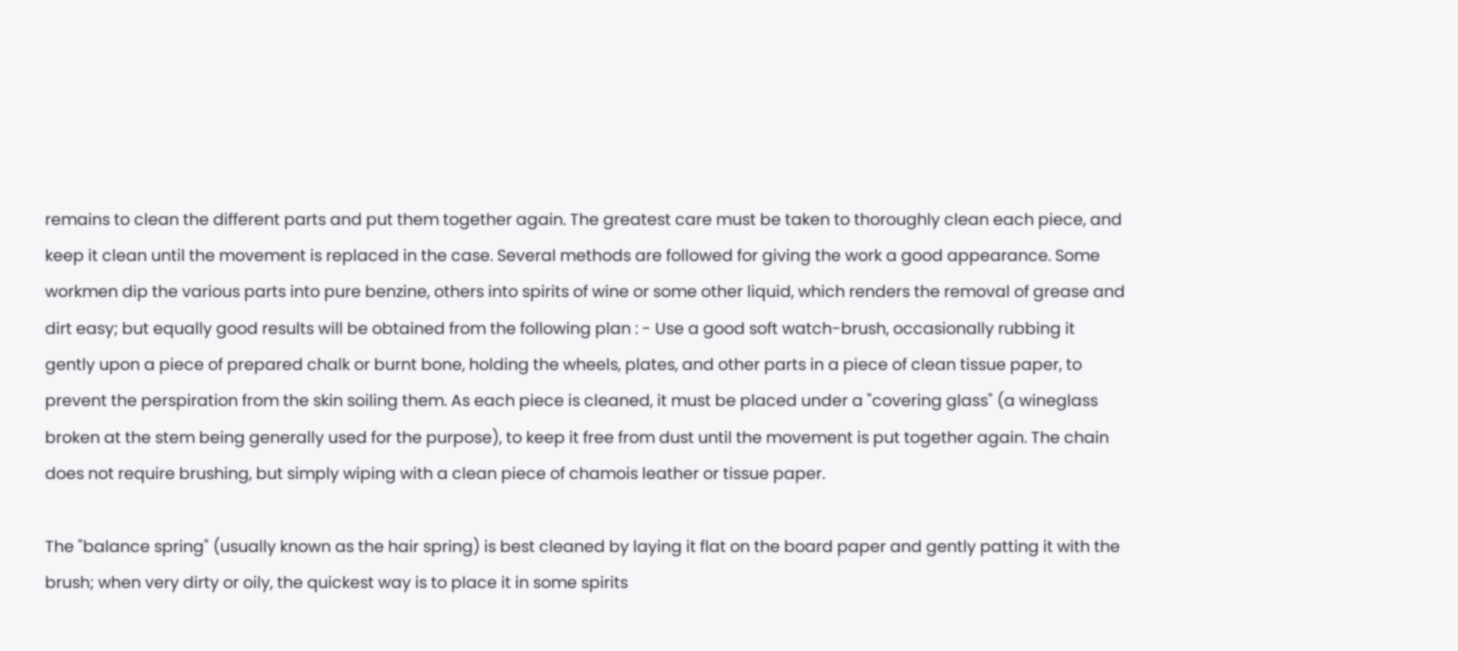remains to clean the different parts and put them together again. The greatest care must be taken to thoroughly clean each piece, and keep it clean until the movement is replaced in the case. Several methods are followed for giving the work a good appearance. Some workmen dip the various parts into pure benzine, others into spirits of wine or some other liquid, which renders the removal of grease and dirt easy; but equally good results will be obtained from the following plan : - Use a good soft watch-brush, occasionally rubbing it gently upon a piece of prepared chalk or burnt bone, holding the wheels, plates, and other parts in a piece of clean tissue paper, to prevent the perspiration from the skin soiling them. As each piece is cleaned, it must be placed under a "covering glass" (a wineglass broken at the stem being generally used for the purpose), to keep it free from dust until the movement is put together again. The chain does not require brushing, but simply wiping with a clean piece of chamois leather or tissue paper.

The "balance spring" (usually known as the hair spring) is best cleaned by laying it flat on the board paper and gently patting it with the brush; when very dirty or oily, the quickest way is to place it in some spirits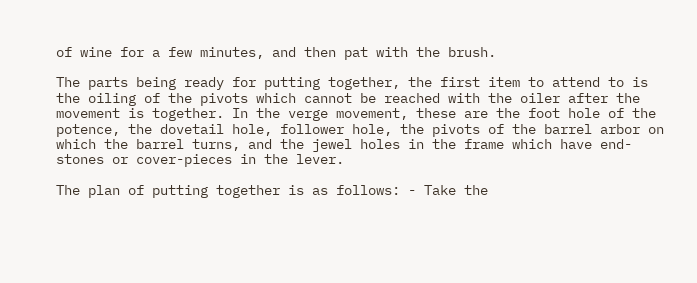of wine for a few minutes, and then pat with the brush.

The parts being ready for putting together, the first item to attend to is the oiling of the pivots which cannot be reached with the oiler after the movement is together. In the verge movement, these are the foot hole of the potence, the dovetail hole, follower hole, the pivots of the barrel arbor on which the barrel turns, and the jewel holes in the frame which have end-stones or cover-pieces in the lever.

The plan of putting together is as follows: - Take the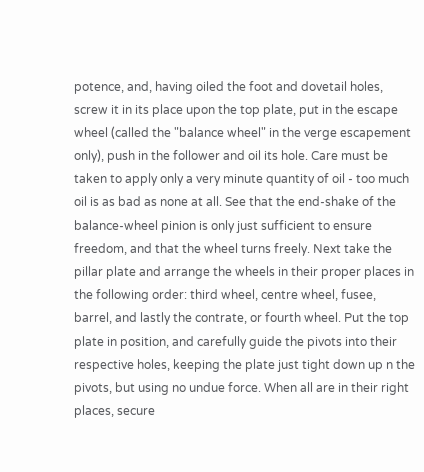potence, and, having oiled the foot and dovetail holes, screw it in its place upon the top plate, put in the escape wheel (called the "balance wheel" in the verge escapement only), push in the follower and oil its hole. Care must be taken to apply only a very minute quantity of oil - too much oil is as bad as none at all. See that the end-shake of the balance-wheel pinion is only just sufficient to ensure freedom, and that the wheel turns freely. Next take the pillar plate and arrange the wheels in their proper places in the following order: third wheel, centre wheel, fusee, barrel, and lastly the contrate, or fourth wheel. Put the top plate in position, and carefully guide the pivots into their respective holes, keeping the plate just tight down up n the pivots, but using no undue force. When all are in their right places, secure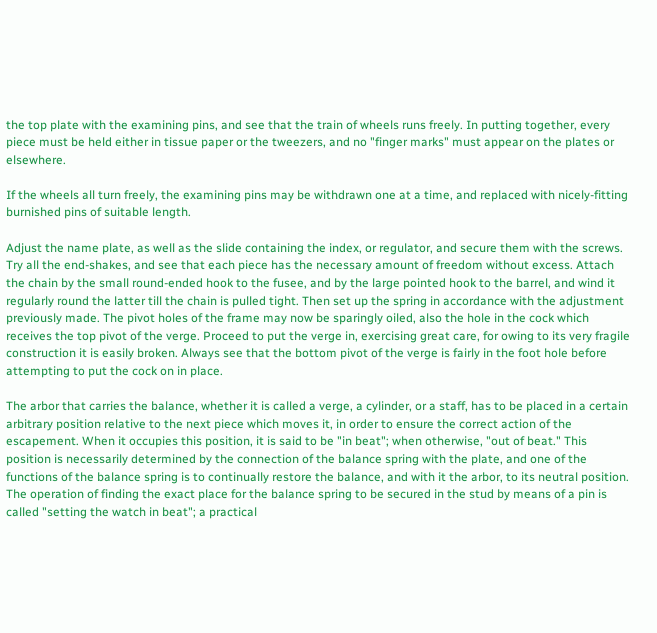the top plate with the examining pins, and see that the train of wheels runs freely. In putting together, every piece must be held either in tissue paper or the tweezers, and no "finger marks" must appear on the plates or elsewhere.

If the wheels all turn freely, the examining pins may be withdrawn one at a time, and replaced with nicely-fitting burnished pins of suitable length.

Adjust the name plate, as well as the slide containing the index, or regulator, and secure them with the screws. Try all the end-shakes, and see that each piece has the necessary amount of freedom without excess. Attach the chain by the small round-ended hook to the fusee, and by the large pointed hook to the barrel, and wind it regularly round the latter till the chain is pulled tight. Then set up the spring in accordance with the adjustment previously made. The pivot holes of the frame may now be sparingly oiled, also the hole in the cock which receives the top pivot of the verge. Proceed to put the verge in, exercising great care, for owing to its very fragile construction it is easily broken. Always see that the bottom pivot of the verge is fairly in the foot hole before attempting to put the cock on in place.

The arbor that carries the balance, whether it is called a verge, a cylinder, or a staff, has to be placed in a certain arbitrary position relative to the next piece which moves it, in order to ensure the correct action of the escapement. When it occupies this position, it is said to be "in beat"; when otherwise, "out of beat." This position is necessarily determined by the connection of the balance spring with the plate, and one of the functions of the balance spring is to continually restore the balance, and with it the arbor, to its neutral position. The operation of finding the exact place for the balance spring to be secured in the stud by means of a pin is called "setting the watch in beat"; a practical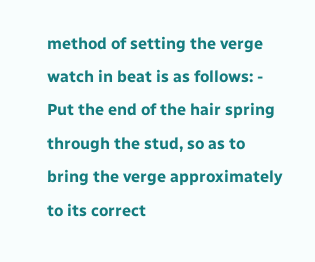method of setting the verge watch in beat is as follows: - Put the end of the hair spring through the stud, so as to bring the verge approximately to its correct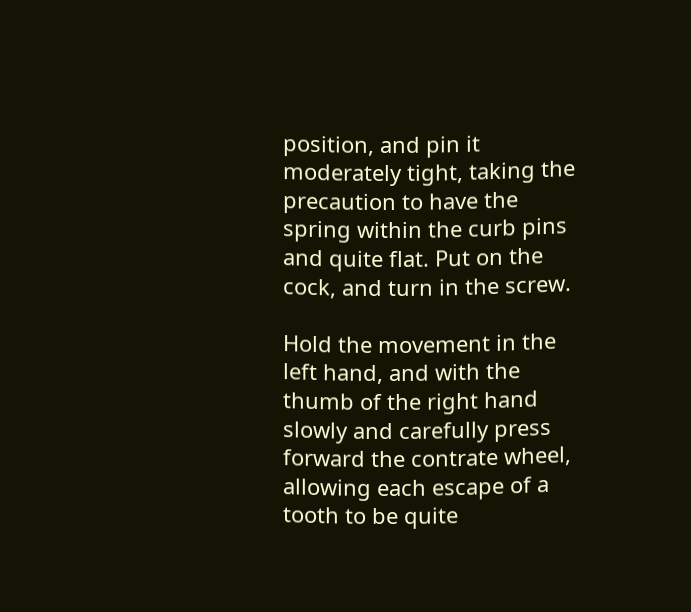position, and pin it moderately tight, taking the precaution to have the spring within the curb pins and quite flat. Put on the cock, and turn in the screw.

Hold the movement in the left hand, and with the thumb of the right hand slowly and carefully press forward the contrate wheel, allowing each escape of a tooth to be quite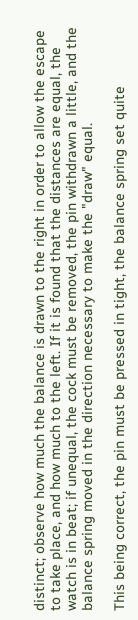distinct; observe how much the balance is drawn to the right in order to allow the escape to take place, and how much to the left. If it is found that the distances are equal, the watch is in beat; if unequal, the cock must be removed, the pin withdrawn a little, and the balance spring moved in the direction necessary to make the "draw" equal.

This being correct, the pin must be pressed in tight, the balance spring set quite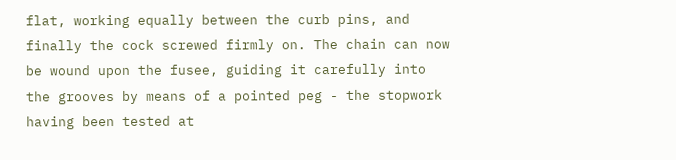flat, working equally between the curb pins, and finally the cock screwed firmly on. The chain can now be wound upon the fusee, guiding it carefully into the grooves by means of a pointed peg - the stopwork having been tested at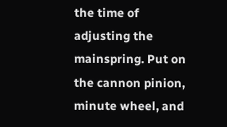the time of adjusting the mainspring. Put on the cannon pinion, minute wheel, and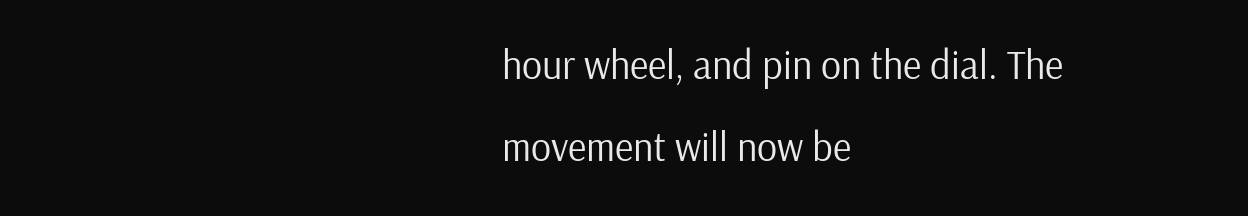hour wheel, and pin on the dial. The movement will now be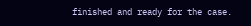finished and ready for the case.